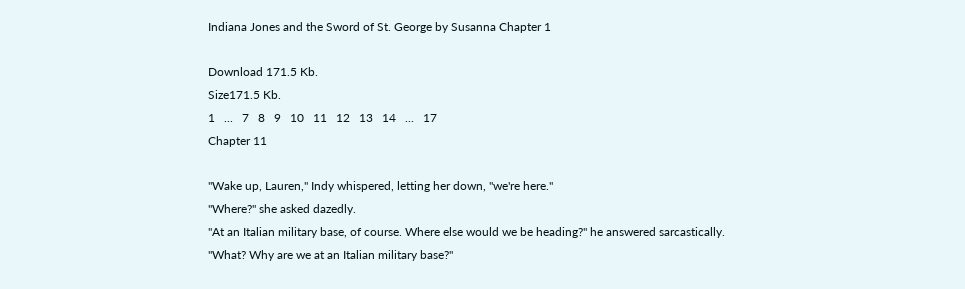Indiana Jones and the Sword of St. George by Susanna Chapter 1

Download 171.5 Kb.
Size171.5 Kb.
1   ...   7   8   9   10   11   12   13   14   ...   17
Chapter 11

"Wake up, Lauren," Indy whispered, letting her down, "we're here."
"Where?" she asked dazedly.
"At an Italian military base, of course. Where else would we be heading?" he answered sarcastically.
"What? Why are we at an Italian military base?"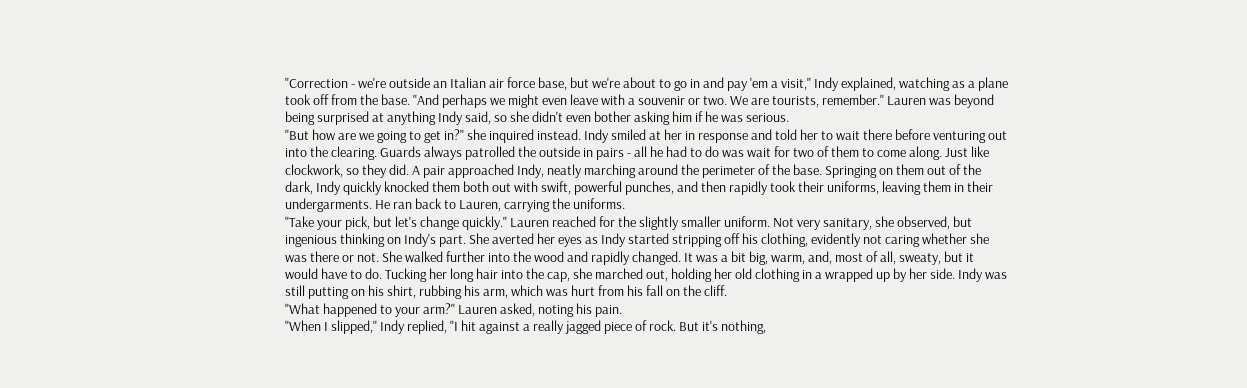"Correction - we're outside an Italian air force base, but we're about to go in and pay 'em a visit," Indy explained, watching as a plane took off from the base. "And perhaps we might even leave with a souvenir or two. We are tourists, remember." Lauren was beyond being surprised at anything Indy said, so she didn't even bother asking him if he was serious.
"But how are we going to get in?" she inquired instead. Indy smiled at her in response and told her to wait there before venturing out into the clearing. Guards always patrolled the outside in pairs - all he had to do was wait for two of them to come along. Just like clockwork, so they did. A pair approached Indy, neatly marching around the perimeter of the base. Springing on them out of the dark, Indy quickly knocked them both out with swift, powerful punches, and then rapidly took their uniforms, leaving them in their undergarments. He ran back to Lauren, carrying the uniforms.
"Take your pick, but let's change quickly." Lauren reached for the slightly smaller uniform. Not very sanitary, she observed, but ingenious thinking on Indy's part. She averted her eyes as Indy started stripping off his clothing, evidently not caring whether she was there or not. She walked further into the wood and rapidly changed. It was a bit big, warm, and, most of all, sweaty, but it would have to do. Tucking her long hair into the cap, she marched out, holding her old clothing in a wrapped up by her side. Indy was still putting on his shirt, rubbing his arm, which was hurt from his fall on the cliff.
"What happened to your arm?" Lauren asked, noting his pain.
"When I slipped," Indy replied, "I hit against a really jagged piece of rock. But it's nothing,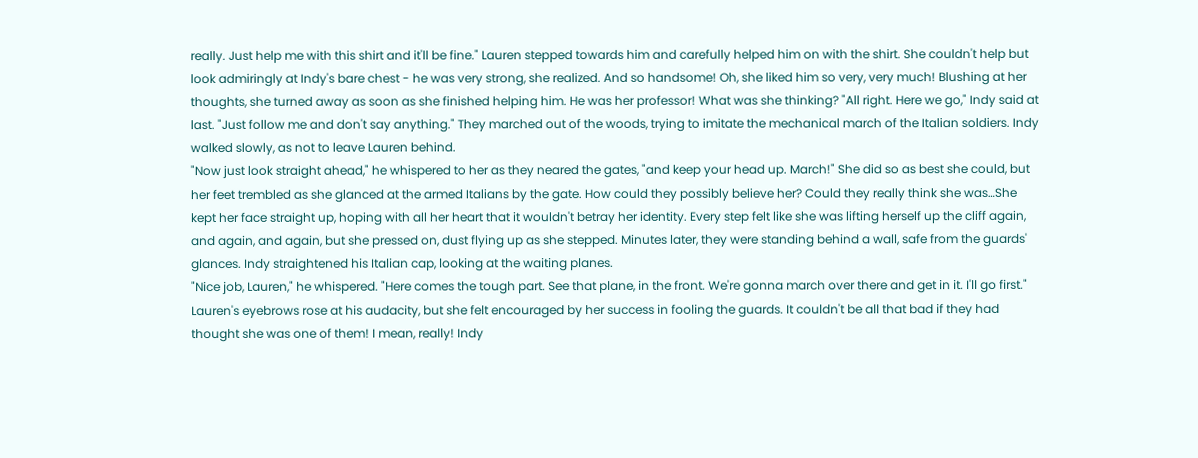really. Just help me with this shirt and it'll be fine." Lauren stepped towards him and carefully helped him on with the shirt. She couldn't help but look admiringly at Indy's bare chest - he was very strong, she realized. And so handsome! Oh, she liked him so very, very much! Blushing at her thoughts, she turned away as soon as she finished helping him. He was her professor! What was she thinking? "All right. Here we go," Indy said at last. "Just follow me and don't say anything." They marched out of the woods, trying to imitate the mechanical march of the Italian soldiers. Indy walked slowly, as not to leave Lauren behind.
"Now just look straight ahead," he whispered to her as they neared the gates, "and keep your head up. March!" She did so as best she could, but her feet trembled as she glanced at the armed Italians by the gate. How could they possibly believe her? Could they really think she was…She kept her face straight up, hoping with all her heart that it wouldn't betray her identity. Every step felt like she was lifting herself up the cliff again, and again, and again, but she pressed on, dust flying up as she stepped. Minutes later, they were standing behind a wall, safe from the guards' glances. Indy straightened his Italian cap, looking at the waiting planes.
"Nice job, Lauren," he whispered. "Here comes the tough part. See that plane, in the front. We're gonna march over there and get in it. I'll go first." Lauren's eyebrows rose at his audacity, but she felt encouraged by her success in fooling the guards. It couldn't be all that bad if they had thought she was one of them! I mean, really! Indy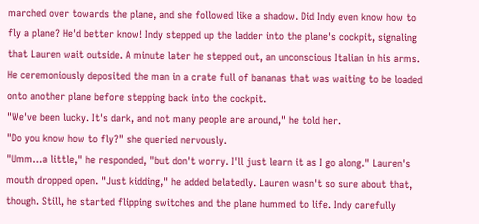marched over towards the plane, and she followed like a shadow. Did Indy even know how to fly a plane? He'd better know! Indy stepped up the ladder into the plane's cockpit, signaling that Lauren wait outside. A minute later he stepped out, an unconscious Italian in his arms. He ceremoniously deposited the man in a crate full of bananas that was waiting to be loaded onto another plane before stepping back into the cockpit.
"We've been lucky. It's dark, and not many people are around," he told her.
"Do you know how to fly?" she queried nervously.
"Umm…a little," he responded, "but don't worry. I'll just learn it as I go along." Lauren's mouth dropped open. "Just kidding," he added belatedly. Lauren wasn't so sure about that, though. Still, he started flipping switches and the plane hummed to life. Indy carefully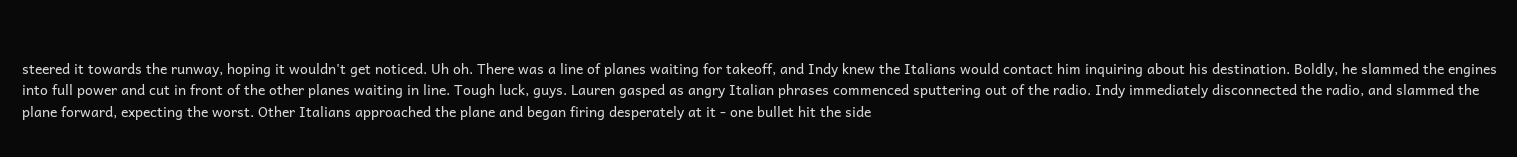steered it towards the runway, hoping it wouldn't get noticed. Uh oh. There was a line of planes waiting for takeoff, and Indy knew the Italians would contact him inquiring about his destination. Boldly, he slammed the engines into full power and cut in front of the other planes waiting in line. Tough luck, guys. Lauren gasped as angry Italian phrases commenced sputtering out of the radio. Indy immediately disconnected the radio, and slammed the plane forward, expecting the worst. Other Italians approached the plane and began firing desperately at it - one bullet hit the side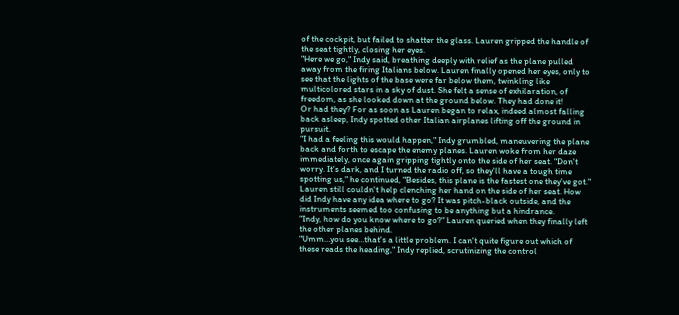of the cockpit, but failed to shatter the glass. Lauren gripped the handle of the seat tightly, closing her eyes.
"Here we go," Indy said, breathing deeply with relief as the plane pulled away from the firing Italians below. Lauren finally opened her eyes, only to see that the lights of the base were far below them, twinkling like multicolored stars in a sky of dust. She felt a sense of exhilaration, of freedom, as she looked down at the ground below. They had done it!
Or had they? For as soon as Lauren began to relax, indeed almost falling back asleep, Indy spotted other Italian airplanes lifting off the ground in pursuit.
"I had a feeling this would happen," Indy grumbled, maneuvering the plane back and forth to escape the enemy planes. Lauren woke from her daze immediately, once again gripping tightly onto the side of her seat. "Don't worry. It's dark, and I turned the radio off, so they'll have a tough time spotting us," he continued, "Besides, this plane is the fastest one they've got." Lauren still couldn't help clenching her hand on the side of her seat. How did Indy have any idea where to go? It was pitch-black outside, and the instruments seemed too confusing to be anything but a hindrance.
"Indy, how do you know where to go?" Lauren queried when they finally left the other planes behind.
"Umm…you see…that's a little problem. I can't quite figure out which of these reads the heading," Indy replied, scrutinizing the control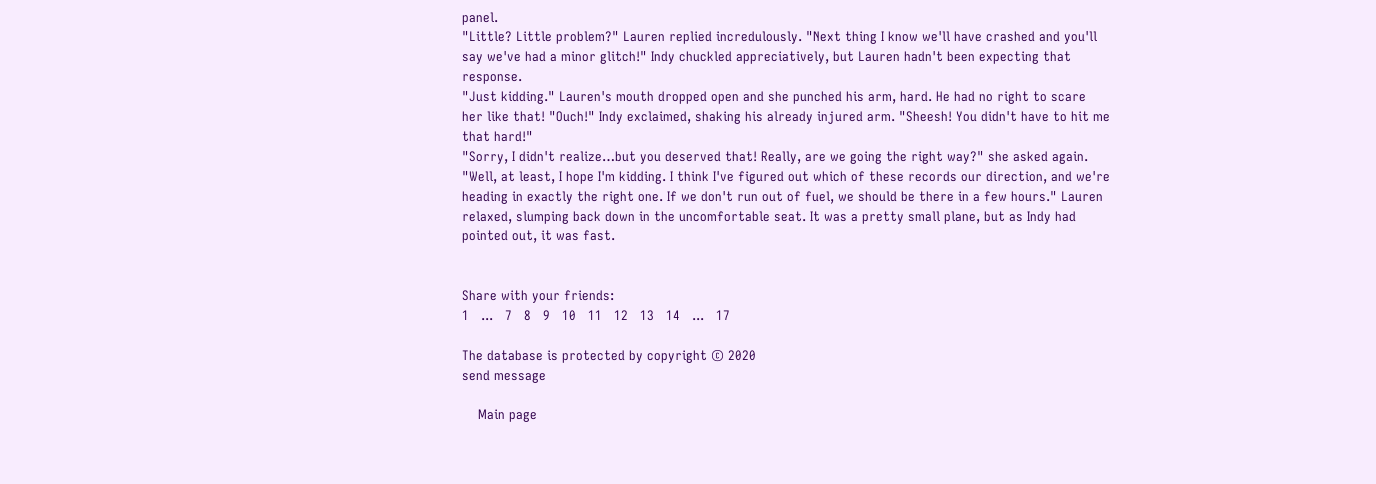panel.
"Little? Little problem?" Lauren replied incredulously. "Next thing I know we'll have crashed and you'll say we've had a minor glitch!" Indy chuckled appreciatively, but Lauren hadn't been expecting that response.
"Just kidding." Lauren's mouth dropped open and she punched his arm, hard. He had no right to scare her like that! "Ouch!" Indy exclaimed, shaking his already injured arm. "Sheesh! You didn't have to hit me that hard!"
"Sorry, I didn't realize…but you deserved that! Really, are we going the right way?" she asked again.
"Well, at least, I hope I'm kidding. I think I've figured out which of these records our direction, and we're heading in exactly the right one. If we don't run out of fuel, we should be there in a few hours." Lauren relaxed, slumping back down in the uncomfortable seat. It was a pretty small plane, but as Indy had pointed out, it was fast.


Share with your friends:
1   ...   7   8   9   10   11   12   13   14   ...   17

The database is protected by copyright © 2020
send message

    Main page